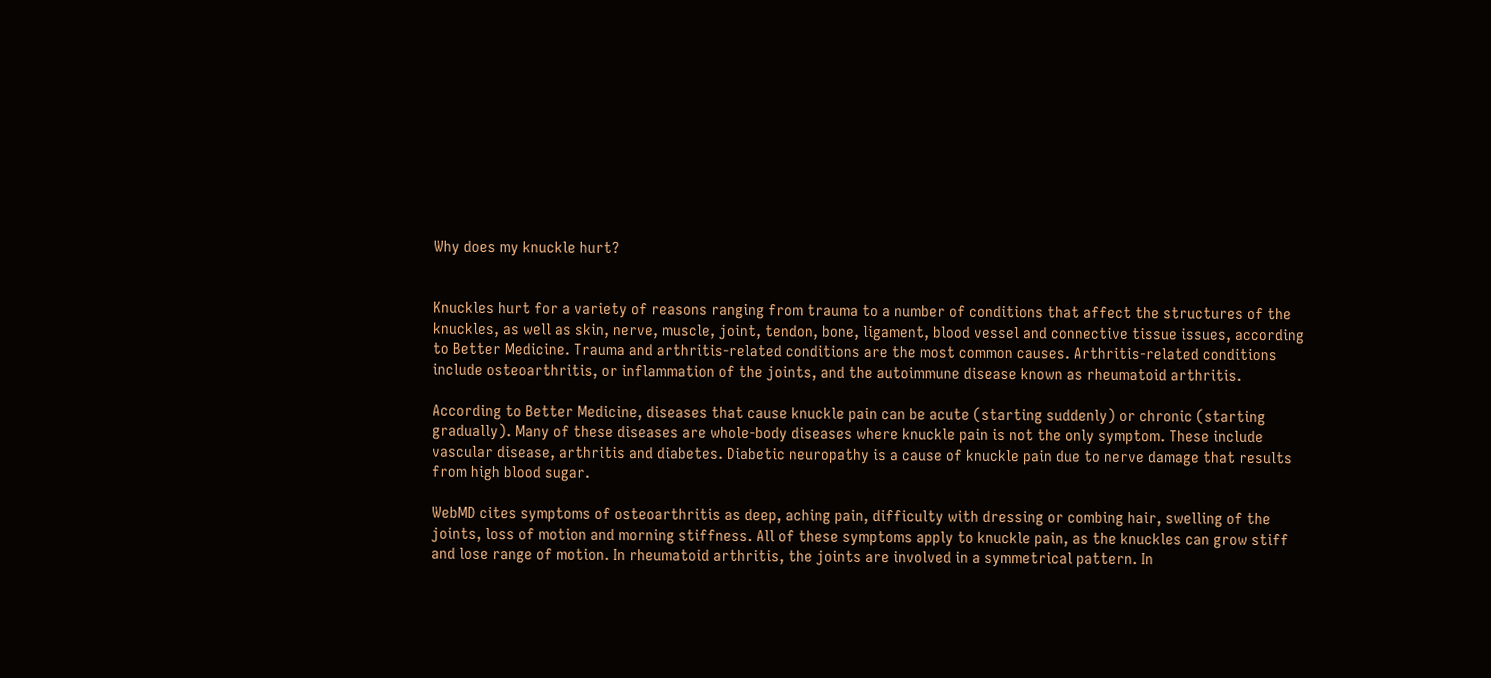Why does my knuckle hurt?


Knuckles hurt for a variety of reasons ranging from trauma to a number of conditions that affect the structures of the knuckles, as well as skin, nerve, muscle, joint, tendon, bone, ligament, blood vessel and connective tissue issues, according to Better Medicine. Trauma and arthritis-related conditions are the most common causes. Arthritis-related conditions include osteoarthritis, or inflammation of the joints, and the autoimmune disease known as rheumatoid arthritis.

According to Better Medicine, diseases that cause knuckle pain can be acute (starting suddenly) or chronic (starting gradually). Many of these diseases are whole-body diseases where knuckle pain is not the only symptom. These include vascular disease, arthritis and diabetes. Diabetic neuropathy is a cause of knuckle pain due to nerve damage that results from high blood sugar.

WebMD cites symptoms of osteoarthritis as deep, aching pain, difficulty with dressing or combing hair, swelling of the joints, loss of motion and morning stiffness. All of these symptoms apply to knuckle pain, as the knuckles can grow stiff and lose range of motion. In rheumatoid arthritis, the joints are involved in a symmetrical pattern. In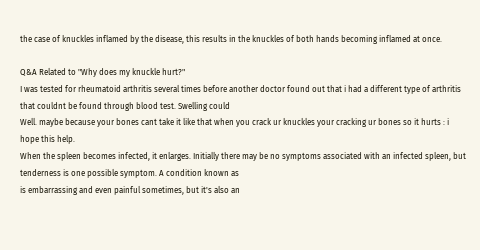the case of knuckles inflamed by the disease, this results in the knuckles of both hands becoming inflamed at once.

Q&A Related to "Why does my knuckle hurt?"
I was tested for rheumatoid arthritis several times before another doctor found out that i had a different type of arthritis that couldnt be found through blood test. Swelling could
Well. maybe because your bones cant take it like that when you crack ur knuckles your cracking ur bones so it hurts : i hope this help.
When the spleen becomes infected, it enlarges. Initially there may be no symptoms associated with an infected spleen, but tenderness is one possible symptom. A condition known as
is embarrassing and even painful sometimes, but it's also an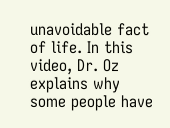unavoidable fact of life. In this video, Dr. Oz explains why some people have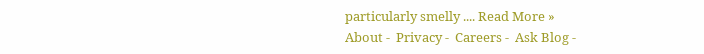particularly smelly .... Read More »
About -  Privacy -  Careers -  Ask Blog -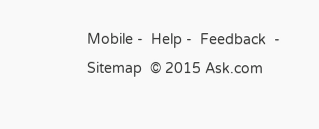Mobile -  Help -  Feedback  -  Sitemap  © 2015 Ask.com